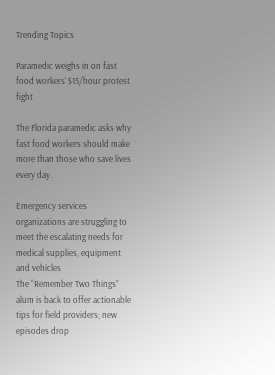Trending Topics

Paramedic weighs in on fast food workers’ $15/hour protest fight

The Florida paramedic asks why fast food workers should make more than those who save lives every day.

Emergency services organizations are struggling to meet the escalating needs for medical supplies, equipment and vehicles
The “Remember Two Things” alum is back to offer actionable tips for field providers; new episodes drop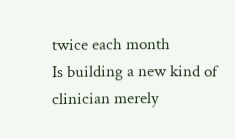twice each month
Is building a new kind of clinician merely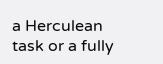a Herculean task or a fully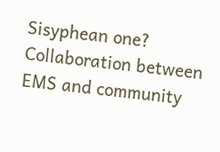Sisyphean one?
Collaboration between EMS and community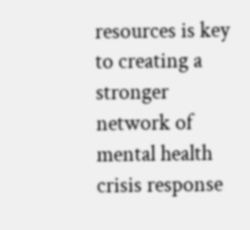resources is key to creating a stronger network of mental health crisis response